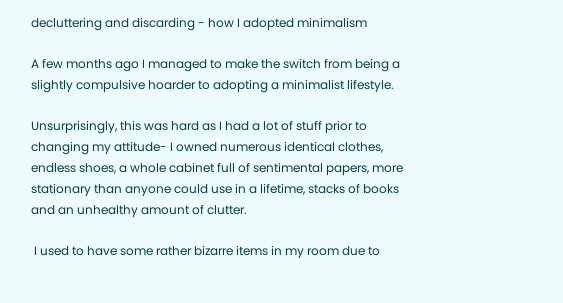decluttering and discarding - how I adopted minimalism

A few months ago I managed to make the switch from being a slightly compulsive hoarder to adopting a minimalist lifestyle.

Unsurprisingly, this was hard as I had a lot of stuff prior to changing my attitude- I owned numerous identical clothes, endless shoes, a whole cabinet full of sentimental papers, more stationary than anyone could use in a lifetime, stacks of books and an unhealthy amount of clutter.

 I used to have some rather bizarre items in my room due to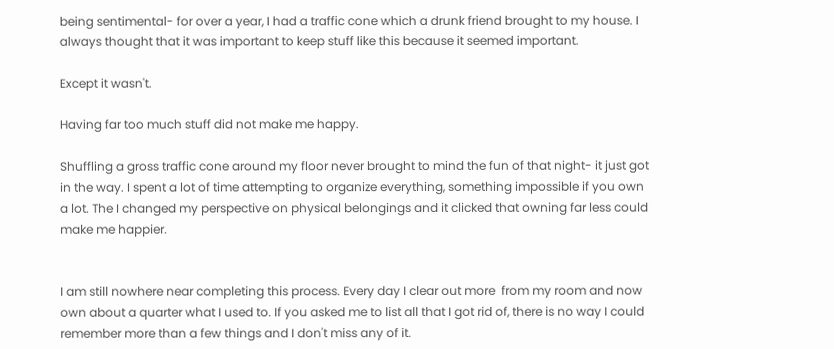being sentimental- for over a year, I had a traffic cone which a drunk friend brought to my house. I always thought that it was important to keep stuff like this because it seemed important.

Except it wasn't.

Having far too much stuff did not make me happy.

Shuffling a gross traffic cone around my floor never brought to mind the fun of that night- it just got in the way. I spent a lot of time attempting to organize everything, something impossible if you own a lot. The I changed my perspective on physical belongings and it clicked that owning far less could make me happier.


I am still nowhere near completing this process. Every day I clear out more  from my room and now own about a quarter what I used to. If you asked me to list all that I got rid of, there is no way I could remember more than a few things and I don't miss any of it.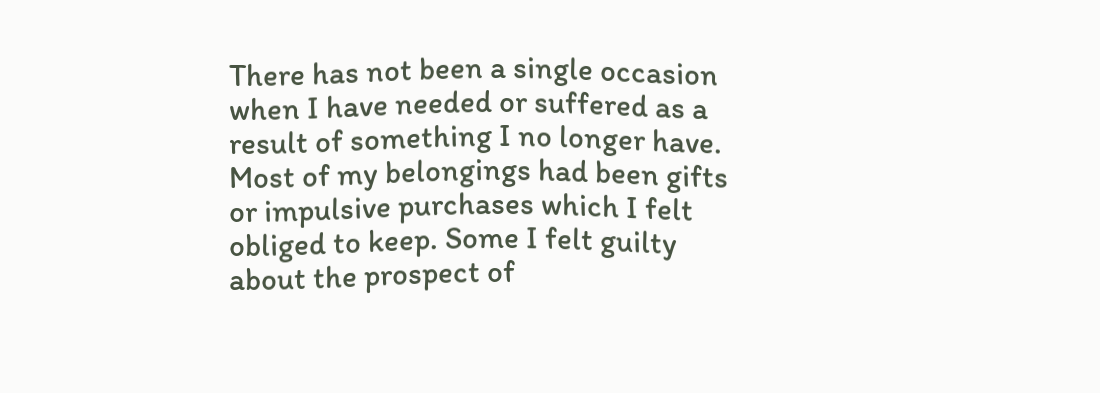There has not been a single occasion when I have needed or suffered as a result of something I no longer have. Most of my belongings had been gifts or impulsive purchases which I felt obliged to keep. Some I felt guilty about the prospect of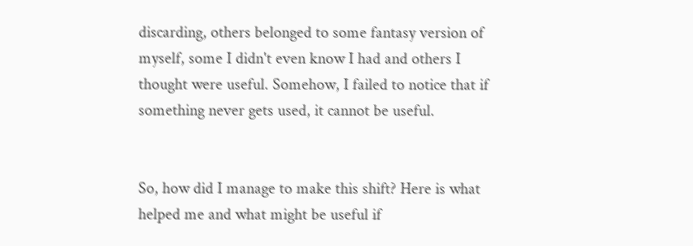discarding, others belonged to some fantasy version of myself, some I didn't even know I had and others I thought were useful. Somehow, I failed to notice that if something never gets used, it cannot be useful.


So, how did I manage to make this shift? Here is what helped me and what might be useful if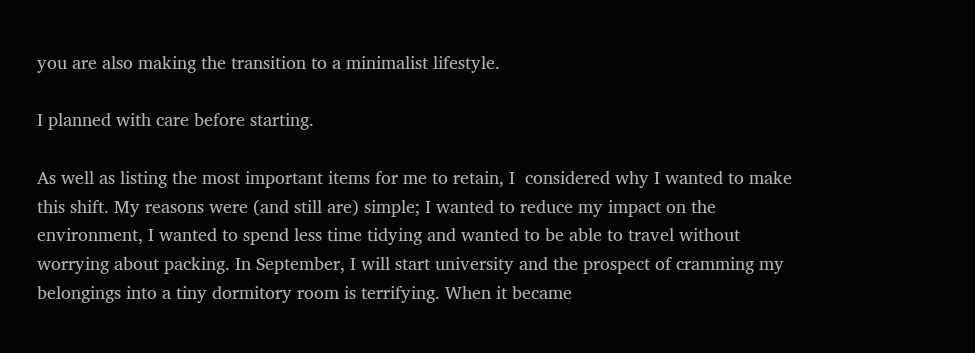you are also making the transition to a minimalist lifestyle.

I planned with care before starting.

As well as listing the most important items for me to retain, I  considered why I wanted to make this shift. My reasons were (and still are) simple; I wanted to reduce my impact on the environment, I wanted to spend less time tidying and wanted to be able to travel without worrying about packing. In September, I will start university and the prospect of cramming my belongings into a tiny dormitory room is terrifying. When it became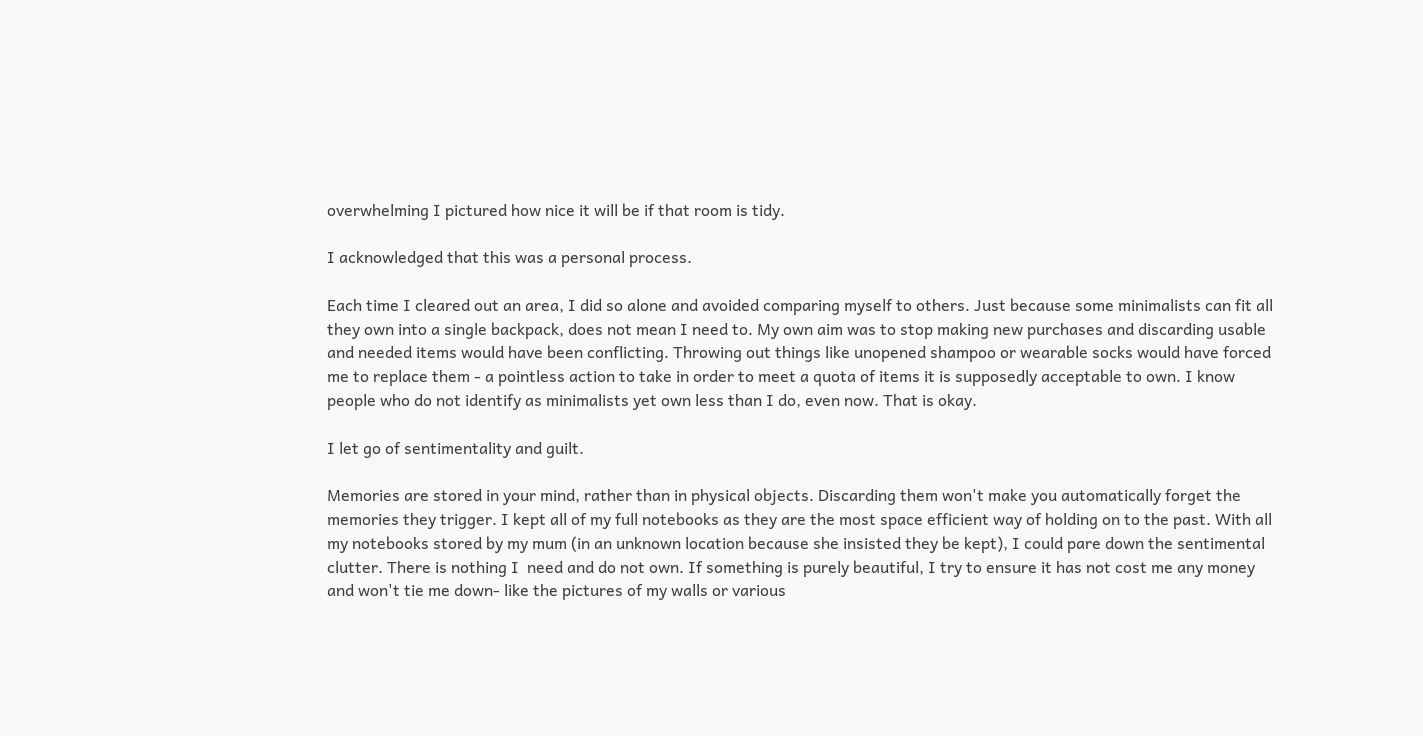overwhelming I pictured how nice it will be if that room is tidy.

I acknowledged that this was a personal process.

Each time I cleared out an area, I did so alone and avoided comparing myself to others. Just because some minimalists can fit all they own into a single backpack, does not mean I need to. My own aim was to stop making new purchases and discarding usable and needed items would have been conflicting. Throwing out things like unopened shampoo or wearable socks would have forced me to replace them - a pointless action to take in order to meet a quota of items it is supposedly acceptable to own. I know people who do not identify as minimalists yet own less than I do, even now. That is okay.

I let go of sentimentality and guilt.

Memories are stored in your mind, rather than in physical objects. Discarding them won't make you automatically forget the memories they trigger. I kept all of my full notebooks as they are the most space efficient way of holding on to the past. With all my notebooks stored by my mum (in an unknown location because she insisted they be kept), I could pare down the sentimental clutter. There is nothing I  need and do not own. If something is purely beautiful, I try to ensure it has not cost me any money and won't tie me down- like the pictures of my walls or various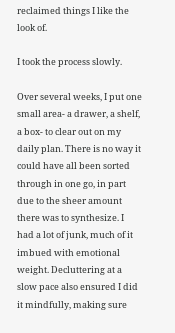reclaimed things I like the look of.

I took the process slowly.

Over several weeks, I put one small area- a drawer, a shelf, a box- to clear out on my daily plan. There is no way it could have all been sorted through in one go, in part due to the sheer amount there was to synthesize. I had a lot of junk, much of it imbued with emotional weight. Decluttering at a slow pace also ensured I did it mindfully, making sure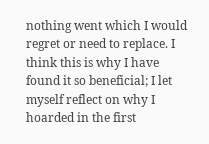nothing went which I would regret or need to replace. I think this is why I have found it so beneficial; I let myself reflect on why I hoarded in the first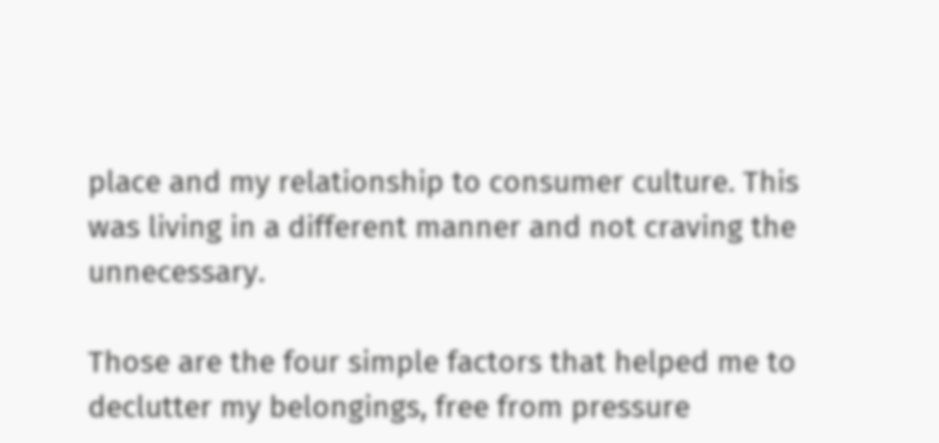place and my relationship to consumer culture. This was living in a different manner and not craving the unnecessary.

Those are the four simple factors that helped me to declutter my belongings, free from pressure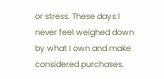or stress. These days I never feel weighed down by what I own and make considered purchases.